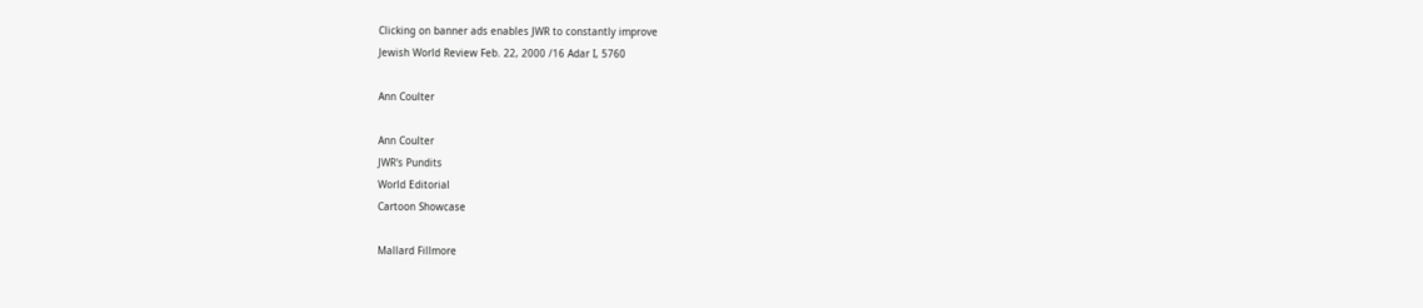Clicking on banner ads enables JWR to constantly improve
Jewish World Review Feb. 22, 2000 /16 Adar I, 5760

Ann Coulter

Ann Coulter
JWR's Pundits
World Editorial
Cartoon Showcase

Mallard Fillmore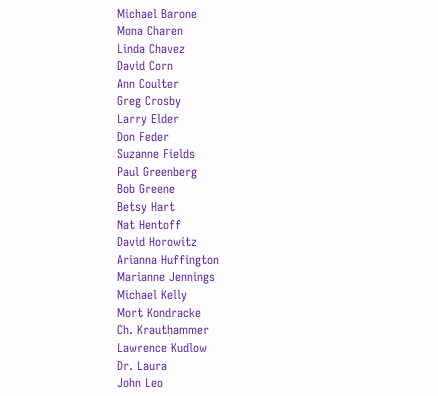Michael Barone
Mona Charen
Linda Chavez
David Corn
Ann Coulter
Greg Crosby
Larry Elder
Don Feder
Suzanne Fields
Paul Greenberg
Bob Greene
Betsy Hart
Nat Hentoff
David Horowitz
Arianna Huffington
Marianne Jennings
Michael Kelly
Mort Kondracke
Ch. Krauthammer
Lawrence Kudlow
Dr. Laura
John Leo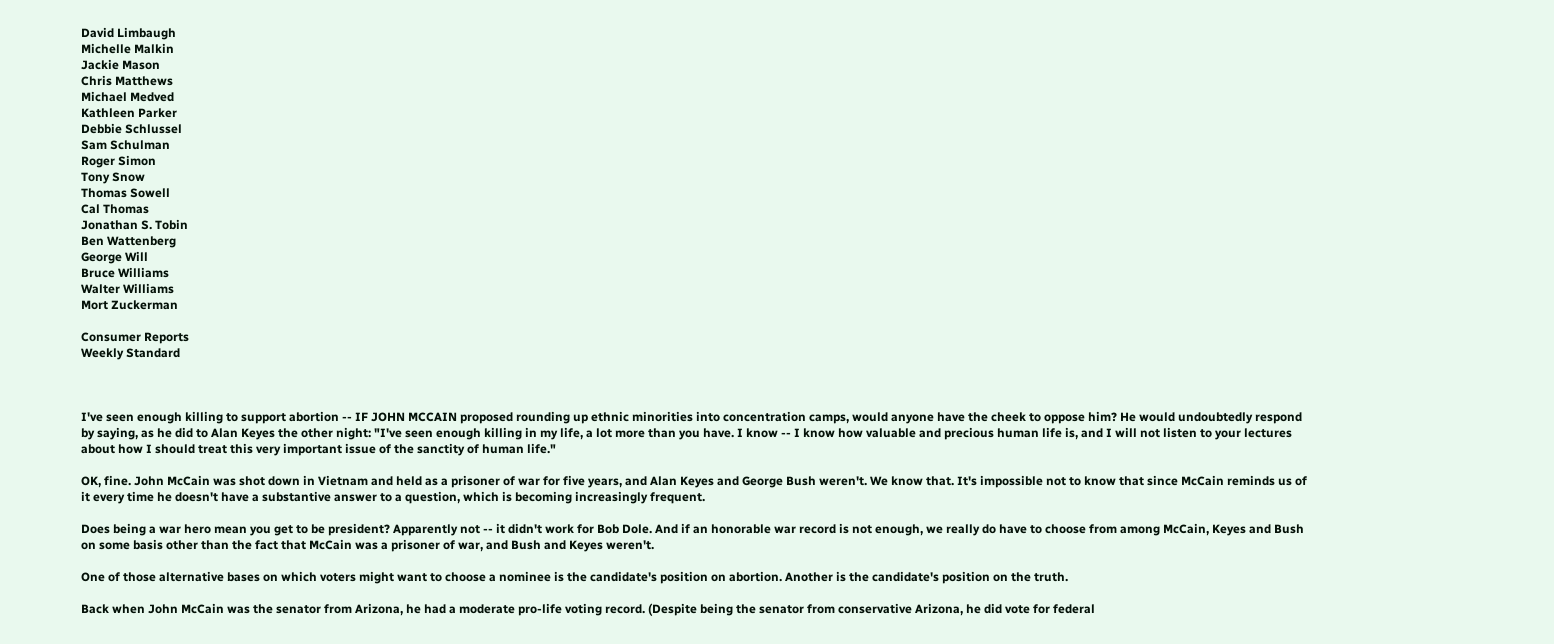David Limbaugh
Michelle Malkin
Jackie Mason
Chris Matthews
Michael Medved
Kathleen Parker
Debbie Schlussel
Sam Schulman
Roger Simon
Tony Snow
Thomas Sowell
Cal Thomas
Jonathan S. Tobin
Ben Wattenberg
George Will
Bruce Williams
Walter Williams
Mort Zuckerman

Consumer Reports
Weekly Standard



I've seen enough killing to support abortion -- IF JOHN MCCAIN proposed rounding up ethnic minorities into concentration camps, would anyone have the cheek to oppose him? He would undoubtedly respond by saying, as he did to Alan Keyes the other night: "I've seen enough killing in my life, a lot more than you have. I know -- I know how valuable and precious human life is, and I will not listen to your lectures about how I should treat this very important issue of the sanctity of human life."

OK, fine. John McCain was shot down in Vietnam and held as a prisoner of war for five years, and Alan Keyes and George Bush weren't. We know that. It's impossible not to know that since McCain reminds us of it every time he doesn't have a substantive answer to a question, which is becoming increasingly frequent.

Does being a war hero mean you get to be president? Apparently not -- it didn't work for Bob Dole. And if an honorable war record is not enough, we really do have to choose from among McCain, Keyes and Bush on some basis other than the fact that McCain was a prisoner of war, and Bush and Keyes weren't.

One of those alternative bases on which voters might want to choose a nominee is the candidate's position on abortion. Another is the candidate's position on the truth.

Back when John McCain was the senator from Arizona, he had a moderate pro-life voting record. (Despite being the senator from conservative Arizona, he did vote for federal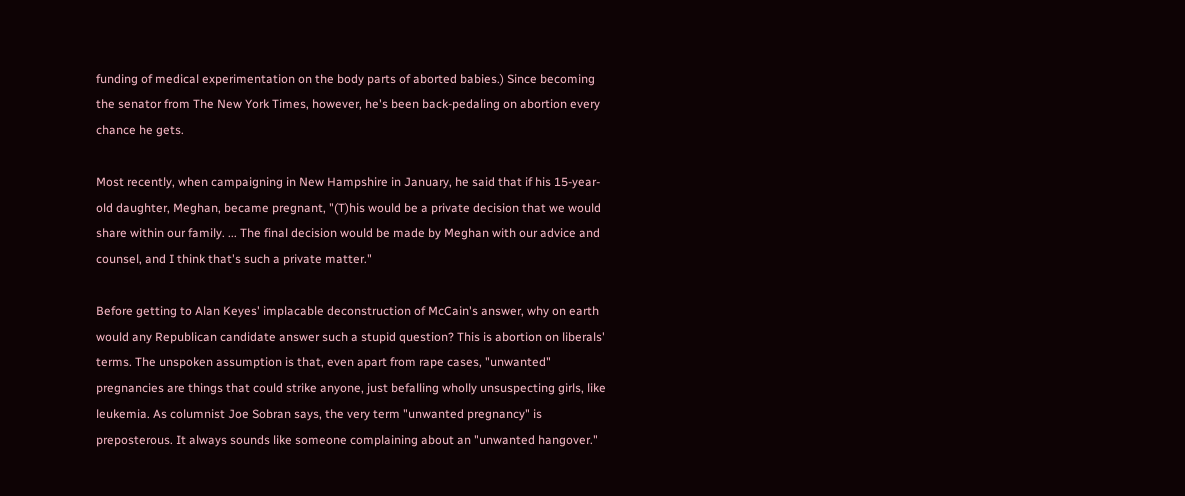funding of medical experimentation on the body parts of aborted babies.) Since becoming the senator from The New York Times, however, he's been back-pedaling on abortion every chance he gets.

Most recently, when campaigning in New Hampshire in January, he said that if his 15-year-old daughter, Meghan, became pregnant, "(T)his would be a private decision that we would share within our family. ... The final decision would be made by Meghan with our advice and counsel, and I think that's such a private matter."

Before getting to Alan Keyes' implacable deconstruction of McCain's answer, why on earth would any Republican candidate answer such a stupid question? This is abortion on liberals' terms. The unspoken assumption is that, even apart from rape cases, "unwanted" pregnancies are things that could strike anyone, just befalling wholly unsuspecting girls, like leukemia. As columnist Joe Sobran says, the very term "unwanted pregnancy" is preposterous. It always sounds like someone complaining about an "unwanted hangover."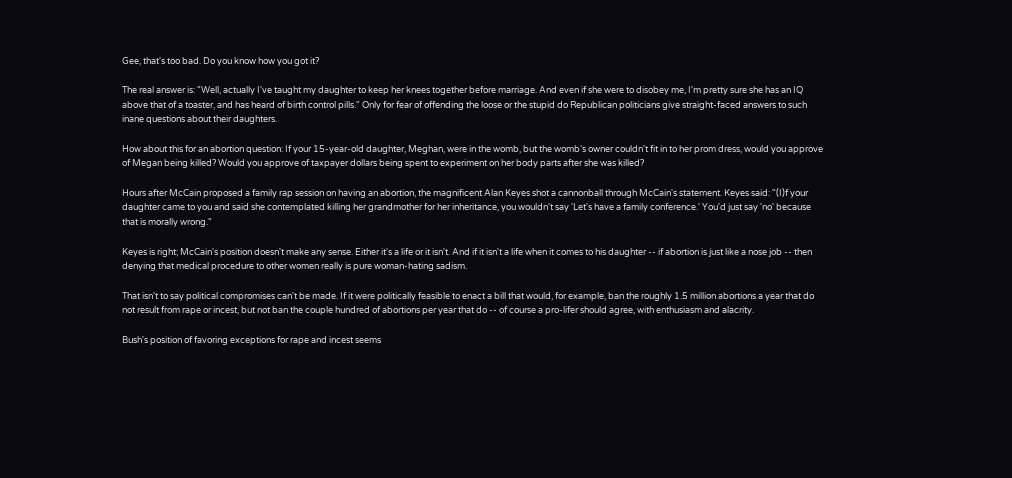Gee, that's too bad. Do you know how you got it?

The real answer is: "Well, actually I've taught my daughter to keep her knees together before marriage. And even if she were to disobey me, I'm pretty sure she has an IQ above that of a toaster, and has heard of birth control pills." Only for fear of offending the loose or the stupid do Republican politicians give straight-faced answers to such inane questions about their daughters.

How about this for an abortion question: If your 15-year-old daughter, Meghan, were in the womb, but the womb's owner couldn't fit in to her prom dress, would you approve of Megan being killed? Would you approve of taxpayer dollars being spent to experiment on her body parts after she was killed?

Hours after McCain proposed a family rap session on having an abortion, the magnificent Alan Keyes shot a cannonball through McCain's statement. Keyes said: "(I)f your daughter came to you and said she contemplated killing her grandmother for her inheritance, you wouldn't say 'Let's have a family conference.' You'd just say 'no' because that is morally wrong."

Keyes is right; McCain's position doesn't make any sense. Either it's a life or it isn't. And if it isn't a life when it comes to his daughter -- if abortion is just like a nose job -- then denying that medical procedure to other women really is pure woman-hating sadism.

That isn't to say political compromises can't be made. If it were politically feasible to enact a bill that would, for example, ban the roughly 1.5 million abortions a year that do not result from rape or incest, but not ban the couple hundred of abortions per year that do -- of course a pro-lifer should agree, with enthusiasm and alacrity.

Bush's position of favoring exceptions for rape and incest seems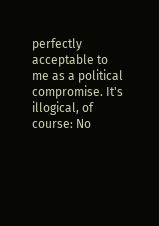perfectly acceptable to me as a political compromise. It's illogical, of course: No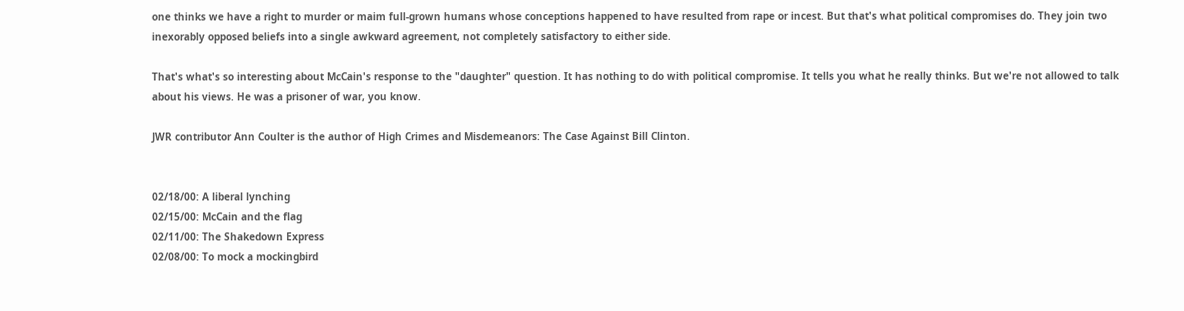one thinks we have a right to murder or maim full-grown humans whose conceptions happened to have resulted from rape or incest. But that's what political compromises do. They join two inexorably opposed beliefs into a single awkward agreement, not completely satisfactory to either side.

That's what's so interesting about McCain's response to the "daughter" question. It has nothing to do with political compromise. It tells you what he really thinks. But we're not allowed to talk about his views. He was a prisoner of war, you know.

JWR contributor Ann Coulter is the author of High Crimes and Misdemeanors: The Case Against Bill Clinton.


02/18/00: A liberal lynching
02/15/00: McCain and the flag
02/11/00: The Shakedown Express
02/08/00: To mock a mockingbird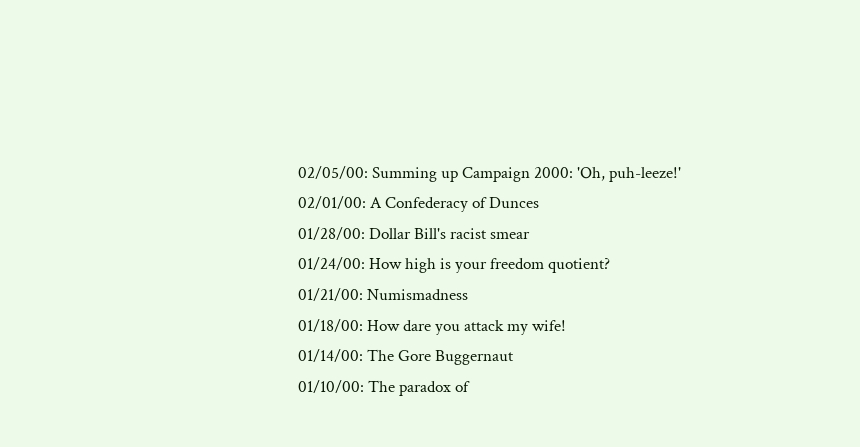02/05/00: Summing up Campaign 2000: 'Oh, puh-leeze!'
02/01/00: A Confederacy of Dunces
01/28/00: Dollar Bill's racist smear
01/24/00: How high is your freedom quotient?
01/21/00: Numismadness
01/18/00: How dare you attack my wife!
01/14/00: The Gore Buggernaut
01/10/00: The paradox of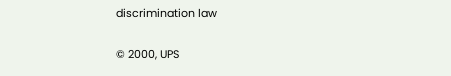discrimination law

© 2000, UPS